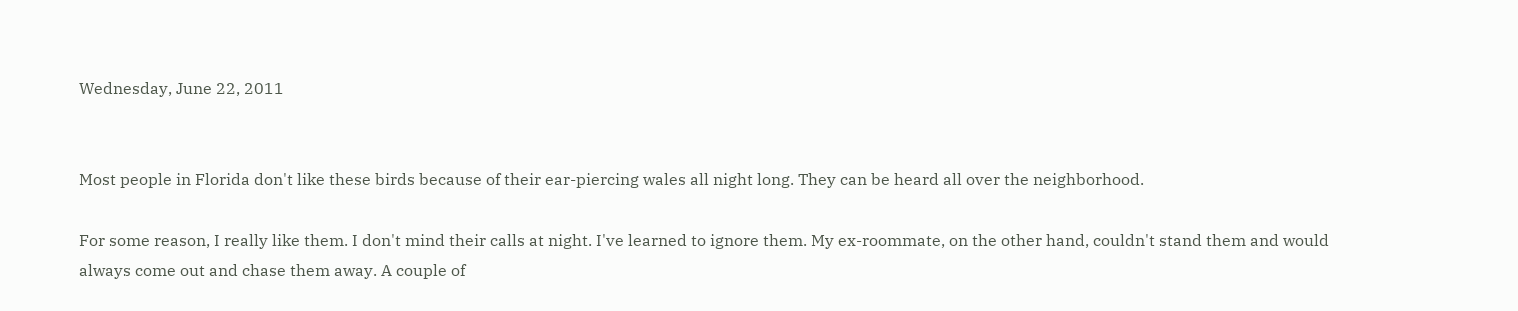Wednesday, June 22, 2011


Most people in Florida don't like these birds because of their ear-piercing wales all night long. They can be heard all over the neighborhood.

For some reason, I really like them. I don't mind their calls at night. I've learned to ignore them. My ex-roommate, on the other hand, couldn't stand them and would always come out and chase them away. A couple of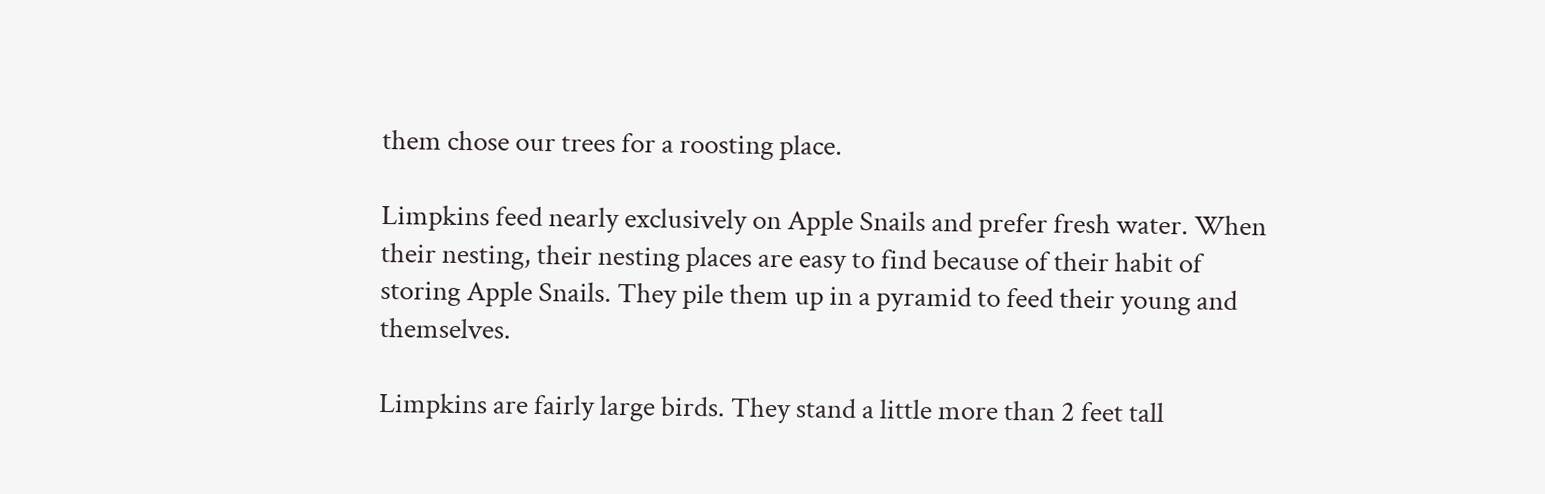them chose our trees for a roosting place.

Limpkins feed nearly exclusively on Apple Snails and prefer fresh water. When their nesting, their nesting places are easy to find because of their habit of storing Apple Snails. They pile them up in a pyramid to feed their young and themselves.

Limpkins are fairly large birds. They stand a little more than 2 feet tall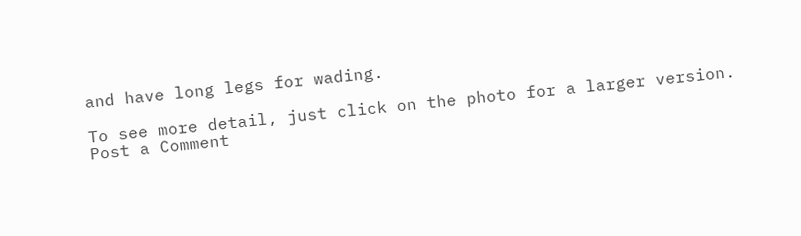and have long legs for wading.

To see more detail, just click on the photo for a larger version.
Post a Comment